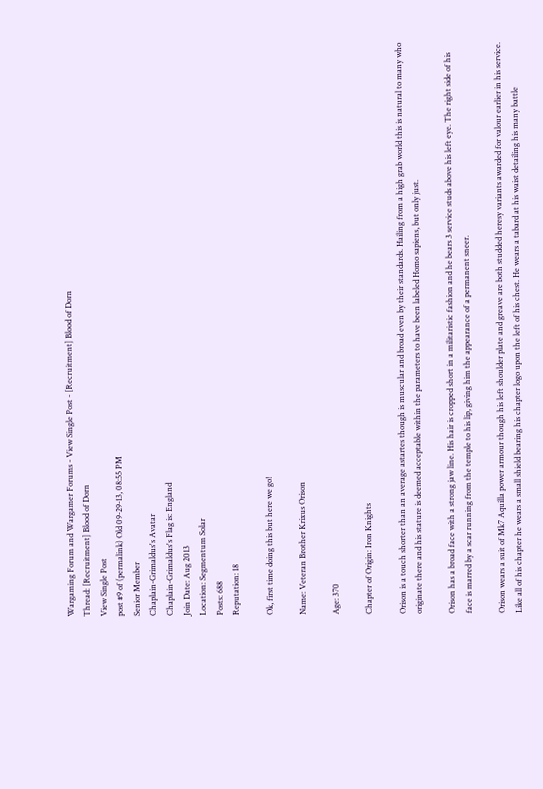Wargaming Forum and Wargamer Forums - View Single Post - [Recruitment] Blood of Dorn
Thread: [Recruitment] Blood of Dorn
View Single Post
post #9 of (permalink) Old 09-29-13, 08:55 PM
Senior Member
Chaplain-Grimaldus's Avatar
Chaplain-Grimaldus's Flag is: England
Join Date: Aug 2013
Location: Segmentum Solar
Posts: 688
Reputation: 18

Ok, first time doing this but here we go!

Name: Veteran Brother Krixus Orison

Age: 370

Chapter of Origin: Iron Knights

Orison is a touch shorter than an average astartes though is muscular and broad even by their standards. Hailing from a high grab world this is natural to many who originate there and his stature is deemed acceptable within the parameters to have been labeled Homo sapiens, but only just.

Orison has a broad face with a strong jaw line. His hair is cropped short in a militaristic fashion and he bears 3 service studs above his left eye. The right side of his face is marred by a scar running from the temple to his lip, giving him the appearance of a permanent sneer.

Orison wears a suit of Mk7 Aquilla power armour though his left shoulder plate and greave are both studded heresy variants awarded for valour earlier in his service. Like all of his chapter he wears a small shield bearing his chapter logo upon the left of his chest. He wears a tabard at his waist detailing his many battle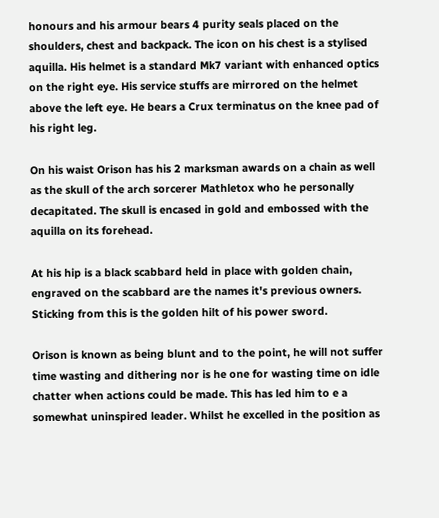honours and his armour bears 4 purity seals placed on the shoulders, chest and backpack. The icon on his chest is a stylised aquilla. His helmet is a standard Mk7 variant with enhanced optics on the right eye. His service stuffs are mirrored on the helmet above the left eye. He bears a Crux terminatus on the knee pad of his right leg.

On his waist Orison has his 2 marksman awards on a chain as well as the skull of the arch sorcerer Mathletox who he personally decapitated. The skull is encased in gold and embossed with the aquilla on its forehead.

At his hip is a black scabbard held in place with golden chain, engraved on the scabbard are the names it's previous owners. Sticking from this is the golden hilt of his power sword.

Orison is known as being blunt and to the point, he will not suffer time wasting and dithering nor is he one for wasting time on idle chatter when actions could be made. This has led him to e a somewhat uninspired leader. Whilst he excelled in the position as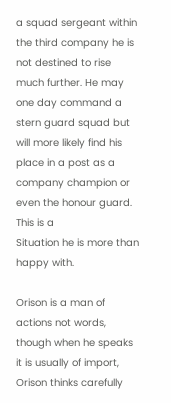a squad sergeant within the third company he is not destined to rise much further. He may one day command a stern guard squad but will more likely find his place in a post as a company champion or even the honour guard. This is a
Situation he is more than happy with.

Orison is a man of actions not words, though when he speaks it is usually of import, Orison thinks carefully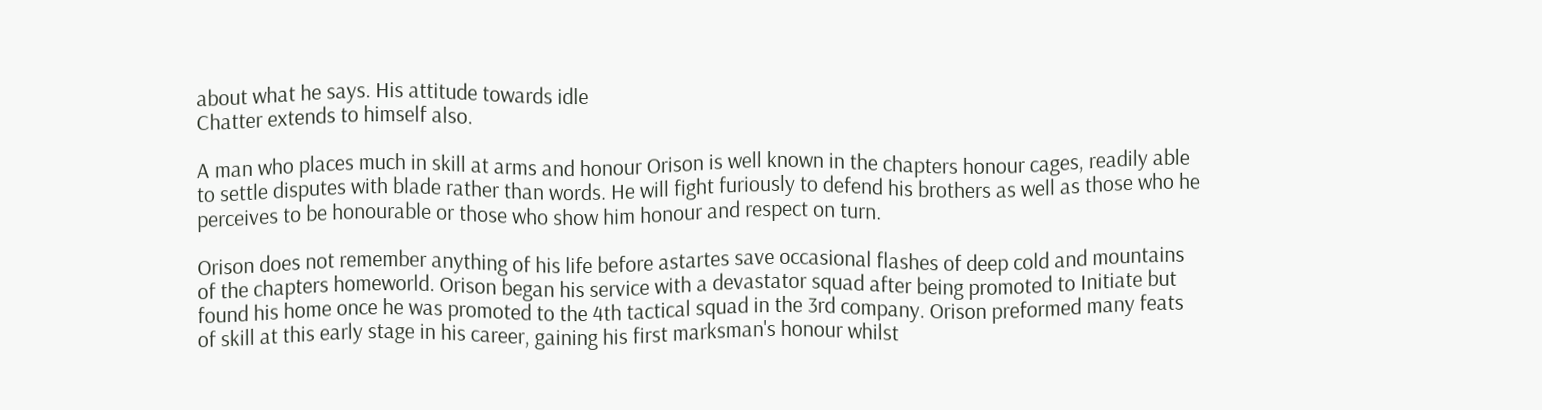about what he says. His attitude towards idle
Chatter extends to himself also.

A man who places much in skill at arms and honour Orison is well known in the chapters honour cages, readily able to settle disputes with blade rather than words. He will fight furiously to defend his brothers as well as those who he perceives to be honourable or those who show him honour and respect on turn.

Orison does not remember anything of his life before astartes save occasional flashes of deep cold and mountains of the chapters homeworld. Orison began his service with a devastator squad after being promoted to Initiate but found his home once he was promoted to the 4th tactical squad in the 3rd company. Orison preformed many feats of skill at this early stage in his career, gaining his first marksman's honour whilst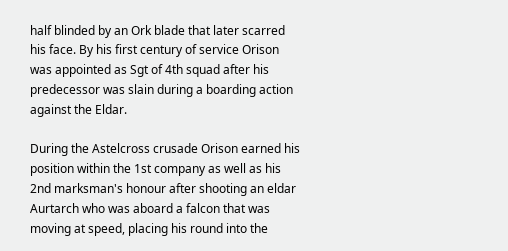half blinded by an Ork blade that later scarred his face. By his first century of service Orison was appointed as Sgt of 4th squad after his predecessor was slain during a boarding action against the Eldar.

During the Astelcross crusade Orison earned his position within the 1st company as well as his 2nd marksman's honour after shooting an eldar Aurtarch who was aboard a falcon that was moving at speed, placing his round into the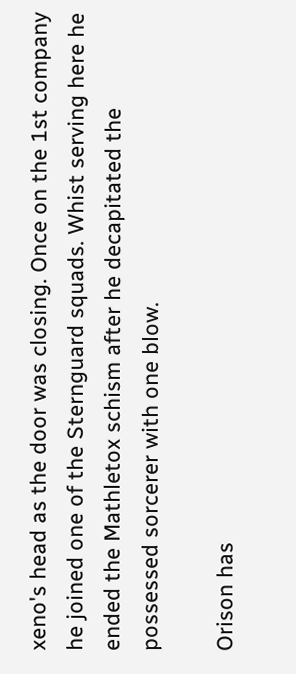xeno's head as the door was closing. Once on the 1st company he joined one of the Sternguard squads. Whist serving here he ended the Mathletox schism after he decapitated the possessed sorcerer with one blow.

Orison has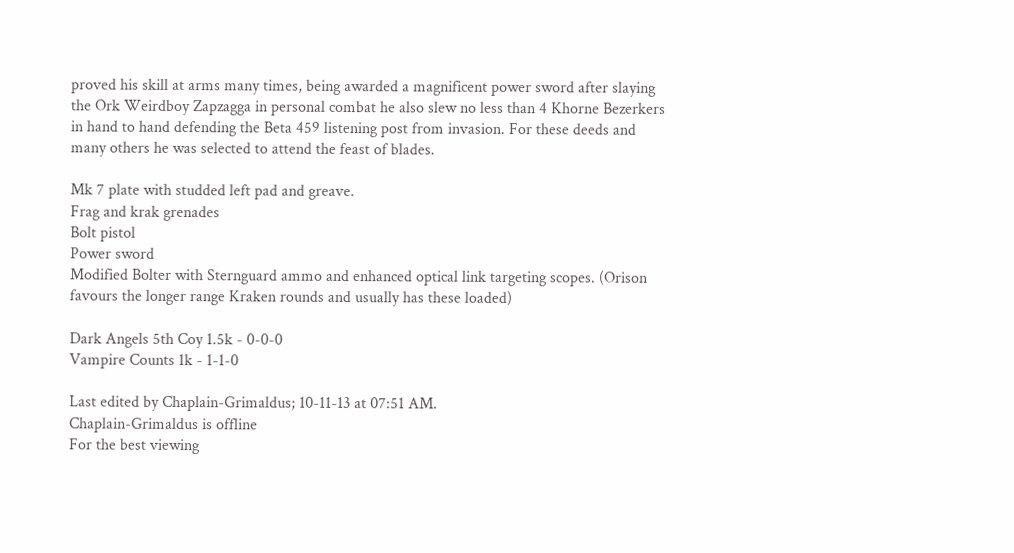proved his skill at arms many times, being awarded a magnificent power sword after slaying the Ork Weirdboy Zapzagga in personal combat he also slew no less than 4 Khorne Bezerkers in hand to hand defending the Beta 459 listening post from invasion. For these deeds and many others he was selected to attend the feast of blades.

Mk 7 plate with studded left pad and greave.
Frag and krak grenades
Bolt pistol
Power sword
Modified Bolter with Sternguard ammo and enhanced optical link targeting scopes. (Orison favours the longer range Kraken rounds and usually has these loaded)

Dark Angels 5th Coy 1.5k - 0-0-0
Vampire Counts 1k - 1-1-0

Last edited by Chaplain-Grimaldus; 10-11-13 at 07:51 AM.
Chaplain-Grimaldus is offline
For the best viewing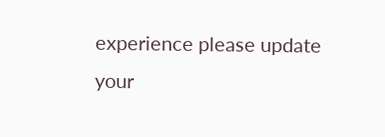experience please update your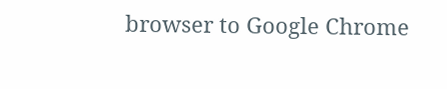browser to Google Chrome